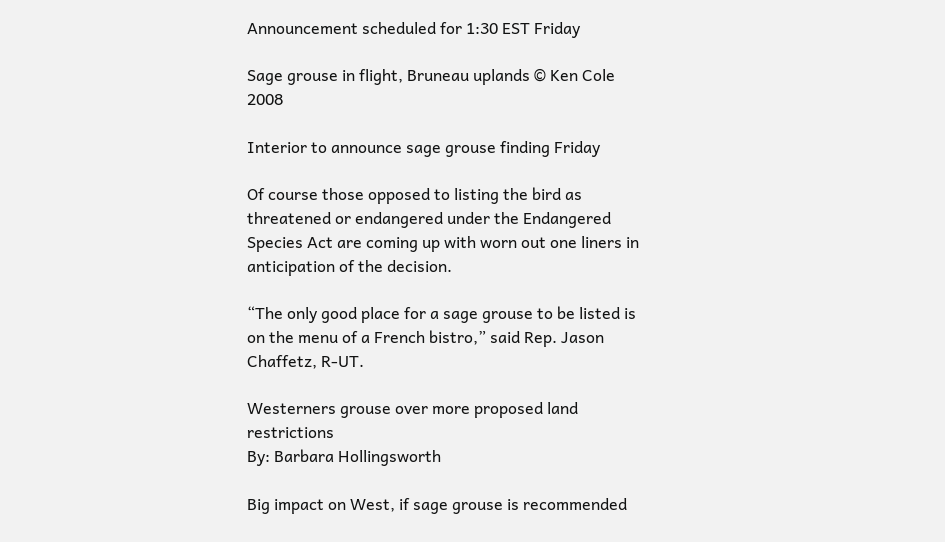Announcement scheduled for 1:30 EST Friday

Sage grouse in flight, Bruneau uplands © Ken Cole 2008

Interior to announce sage grouse finding Friday

Of course those opposed to listing the bird as threatened or endangered under the Endangered Species Act are coming up with worn out one liners in anticipation of the decision.

“The only good place for a sage grouse to be listed is on the menu of a French bistro,” said Rep. Jason Chaffetz, R-UT.

Westerners grouse over more proposed land restrictions
By: Barbara Hollingsworth

Big impact on West, if sage grouse is recommended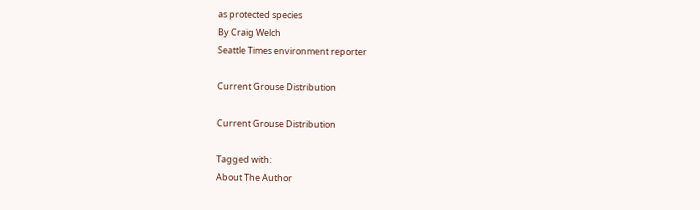as protected species
By Craig Welch
Seattle Times environment reporter

Current Grouse Distribution

Current Grouse Distribution

Tagged with:
About The Author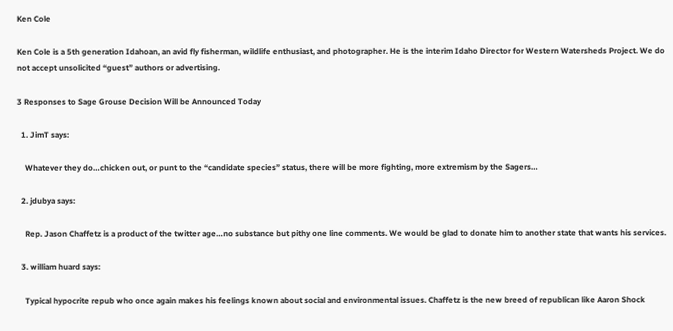Ken Cole

Ken Cole is a 5th generation Idahoan, an avid fly fisherman, wildlife enthusiast, and photographer. He is the interim Idaho Director for Western Watersheds Project. We do not accept unsolicited “guest” authors or advertising.

3 Responses to Sage Grouse Decision Will be Announced Today

  1. JimT says:

    Whatever they do…chicken out, or punt to the “candidate species” status, there will be more fighting, more extremism by the Sagers…

  2. jdubya says:

    Rep. Jason Chaffetz is a product of the twitter age…no substance but pithy one line comments. We would be glad to donate him to another state that wants his services.

  3. william huard says:

    Typical hypocrite repub who once again makes his feelings known about social and environmental issues. Chaffetz is the new breed of republican like Aaron Shock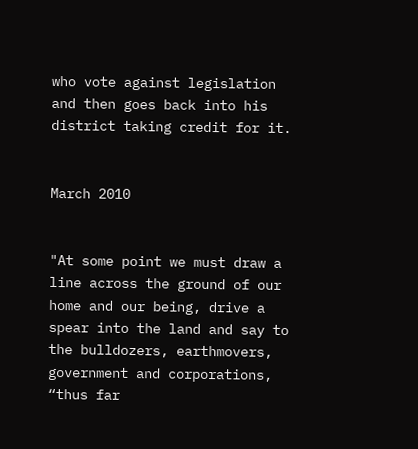who vote against legislation and then goes back into his district taking credit for it.


March 2010


"At some point we must draw a line across the ground of our home and our being, drive a spear into the land and say to the bulldozers, earthmovers, government and corporations, “thus far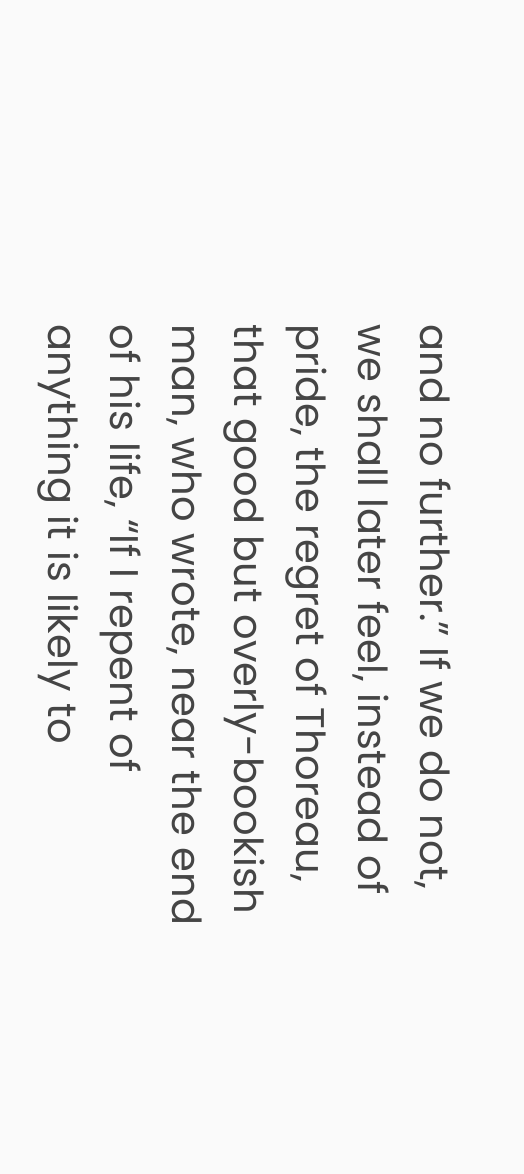and no further.” If we do not, we shall later feel, instead of pride, the regret of Thoreau, that good but overly-bookish man, who wrote, near the end of his life, “If I repent of anything it is likely to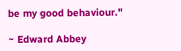be my good behaviour."

~ Edward Abbey